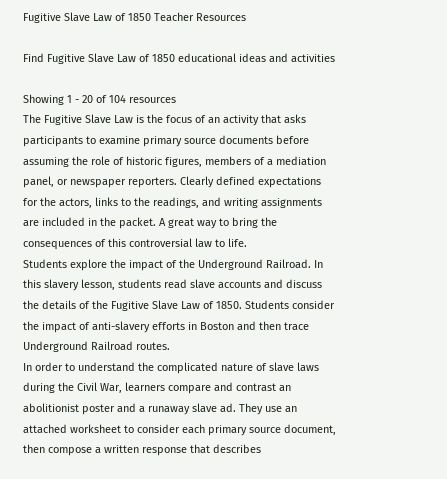Fugitive Slave Law of 1850 Teacher Resources

Find Fugitive Slave Law of 1850 educational ideas and activities

Showing 1 - 20 of 104 resources
The Fugitive Slave Law is the focus of an activity that asks participants to examine primary source documents before assuming the role of historic figures, members of a mediation panel, or newspaper reporters. Clearly defined expectations for the actors, links to the readings, and writing assignments are included in the packet. A great way to bring the consequences of this controversial law to life.
Students explore the impact of the Underground Railroad. In this slavery lesson, students read slave accounts and discuss the details of the Fugitive Slave Law of 1850. Students consider the impact of anti-slavery efforts in Boston and then trace Underground Railroad routes.
In order to understand the complicated nature of slave laws during the Civil War, learners compare and contrast an abolitionist poster and a runaway slave ad. They use an attached worksheet to consider each primary source document, then compose a written response that describes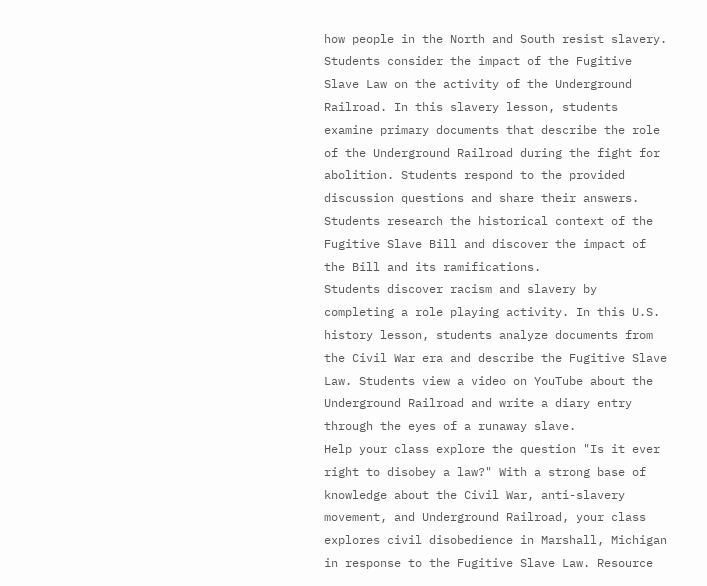how people in the North and South resist slavery.
Students consider the impact of the Fugitive Slave Law on the activity of the Underground Railroad. In this slavery lesson, students examine primary documents that describe the role of the Underground Railroad during the fight for abolition. Students respond to the provided discussion questions and share their answers.
Students research the historical context of the Fugitive Slave Bill and discover the impact of the Bill and its ramifications.
Students discover racism and slavery by completing a role playing activity. In this U.S. history lesson, students analyze documents from the Civil War era and describe the Fugitive Slave Law. Students view a video on YouTube about the Underground Railroad and write a diary entry through the eyes of a runaway slave.
Help your class explore the question "Is it ever right to disobey a law?" With a strong base of knowledge about the Civil War, anti-slavery movement, and Underground Railroad, your class explores civil disobedience in Marshall, Michigan in response to the Fugitive Slave Law. Resource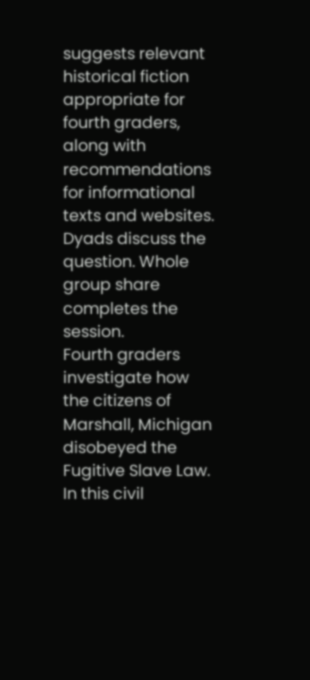suggests relevant historical fiction appropriate for fourth graders, along with recommendations for informational texts and websites. Dyads discuss the question. Whole group share completes the session.
Fourth graders investigate how the citizens of Marshall, Michigan disobeyed the Fugitive Slave Law. In this civil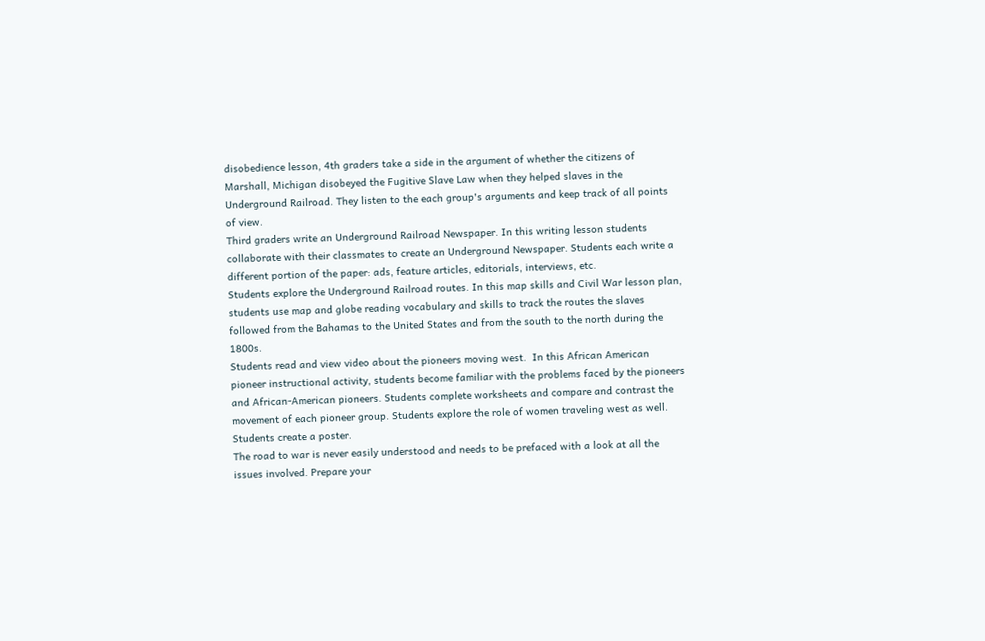disobedience lesson, 4th graders take a side in the argument of whether the citizens of Marshall, Michigan disobeyed the Fugitive Slave Law when they helped slaves in the Underground Railroad. They listen to the each group's arguments and keep track of all points of view.
Third graders write an Underground Railroad Newspaper. In this writing lesson students collaborate with their classmates to create an Underground Newspaper. Students each write a different portion of the paper: ads, feature articles, editorials, interviews, etc.
Students explore the Underground Railroad routes. In this map skills and Civil War lesson plan, students use map and globe reading vocabulary and skills to track the routes the slaves followed from the Bahamas to the United States and from the south to the north during the 1800s.
Students read and view video about the pioneers moving west.  In this African American pioneer instructional activity, students become familiar with the problems faced by the pioneers and African-American pioneers. Students complete worksheets and compare and contrast the movement of each pioneer group. Students explore the role of women traveling west as well. Students create a poster.
The road to war is never easily understood and needs to be prefaced with a look at all the issues involved. Prepare your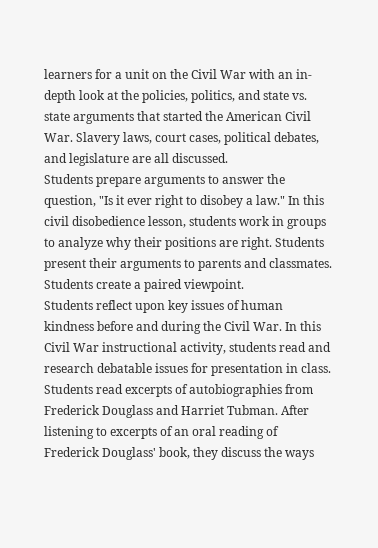learners for a unit on the Civil War with an in-depth look at the policies, politics, and state vs. state arguments that started the American Civil War. Slavery laws, court cases, political debates, and legislature are all discussed.
Students prepare arguments to answer the question, "Is it ever right to disobey a law." In this civil disobedience lesson, students work in groups to analyze why their positions are right. Students present their arguments to parents and classmates. Students create a paired viewpoint.
Students reflect upon key issues of human kindness before and during the Civil War. In this Civil War instructional activity, students read and research debatable issues for presentation in class.
Students read excerpts of autobiographies from Frederick Douglass and Harriet Tubman. After listening to excerpts of an oral reading of Frederick Douglass' book, they discuss the ways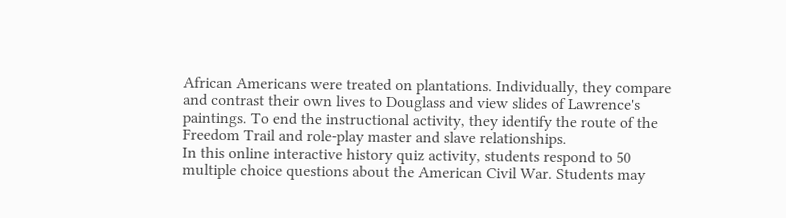African Americans were treated on plantations. Individually, they compare and contrast their own lives to Douglass and view slides of Lawrence's paintings. To end the instructional activity, they identify the route of the Freedom Trail and role-play master and slave relationships.
In this online interactive history quiz activity, students respond to 50 multiple choice questions about the American Civil War. Students may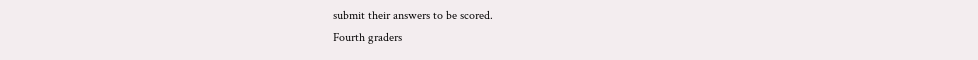submit their answers to be scored.
Fourth graders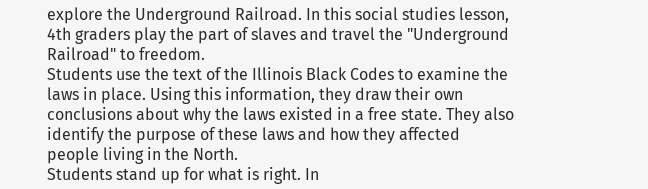explore the Underground Railroad. In this social studies lesson, 4th graders play the part of slaves and travel the "Underground Railroad" to freedom.
Students use the text of the Illinois Black Codes to examine the laws in place. Using this information, they draw their own conclusions about why the laws existed in a free state. They also identify the purpose of these laws and how they affected people living in the North.
Students stand up for what is right. In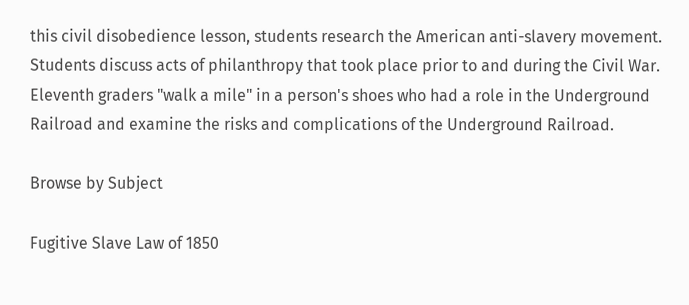this civil disobedience lesson, students research the American anti-slavery movement. Students discuss acts of philanthropy that took place prior to and during the Civil War.
Eleventh graders "walk a mile" in a person's shoes who had a role in the Underground Railroad and examine the risks and complications of the Underground Railroad.

Browse by Subject

Fugitive Slave Law of 1850